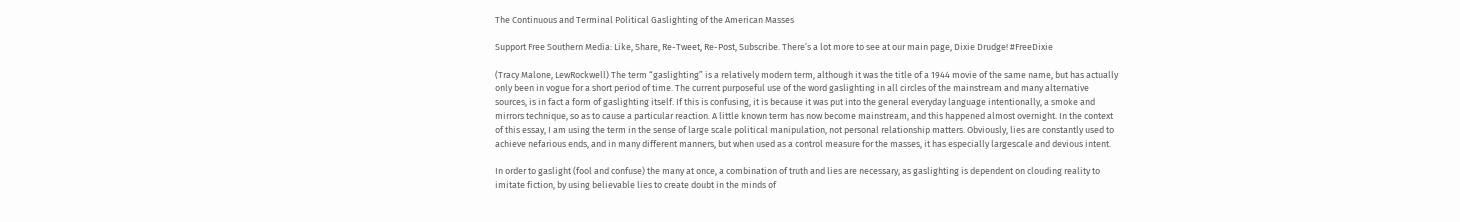The Continuous and Terminal Political Gaslighting of the American Masses

Support Free Southern Media: Like, Share, Re-Tweet, Re-Post, Subscribe. There’s a lot more to see at our main page, Dixie Drudge! #FreeDixie

(Tracy Malone, LewRockwell) The term “gaslighting” is a relatively modern term, although it was the title of a 1944 movie of the same name, but has actually only been in vogue for a short period of time. The current purposeful use of the word gaslighting in all circles of the mainstream and many alternative sources, is in fact a form of gaslighting itself. If this is confusing, it is because it was put into the general everyday language intentionally, a smoke and mirrors technique, so as to cause a particular reaction. A little known term has now become mainstream, and this happened almost overnight. In the context of this essay, I am using the term in the sense of large scale political manipulation, not personal relationship matters. Obviously, lies are constantly used to achieve nefarious ends, and in many different manners, but when used as a control measure for the masses, it has especially largescale and devious intent.

In order to gaslight (fool and confuse) the many at once, a combination of truth and lies are necessary, as gaslighting is dependent on clouding reality to imitate fiction, by using believable lies to create doubt in the minds of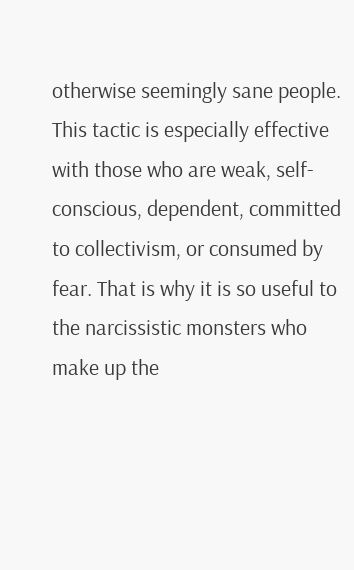otherwise seemingly sane people. This tactic is especially effective with those who are weak, self-conscious, dependent, committed to collectivism, or consumed by fear. That is why it is so useful to the narcissistic monsters who make up the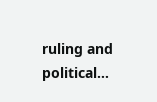ruling and political…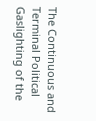The Continuous and Terminal Political Gaslighting of the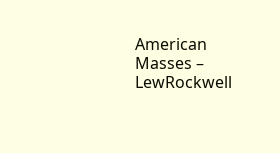American Masses – LewRockwell